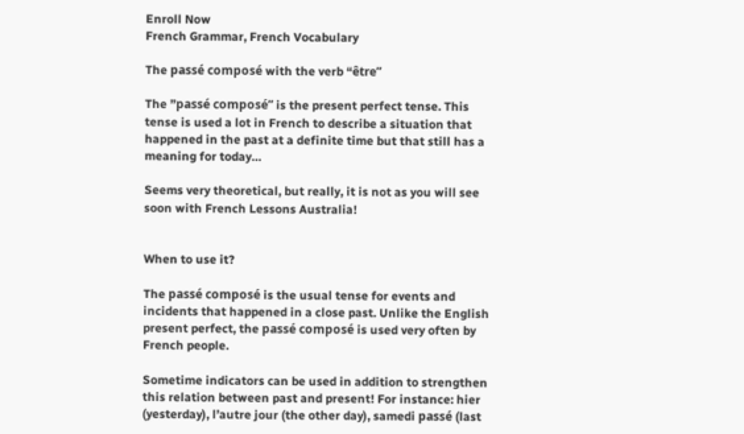Enroll Now
French Grammar, French Vocabulary

The passé composé with the verb “être”

The ”passé composé” is the present perfect tense. This tense is used a lot in French to describe a situation that happened in the past at a definite time but that still has a meaning for today…

Seems very theoretical, but really, it is not as you will see soon with French Lessons Australia!


When to use it?

The passé composé is the usual tense for events and incidents that happened in a close past. Unlike the English present perfect, the passé composé is used very often by French people.

Sometime indicators can be used in addition to strengthen this relation between past and present! For instance: hier (yesterday), l’autre jour (the other day), samedi passé (last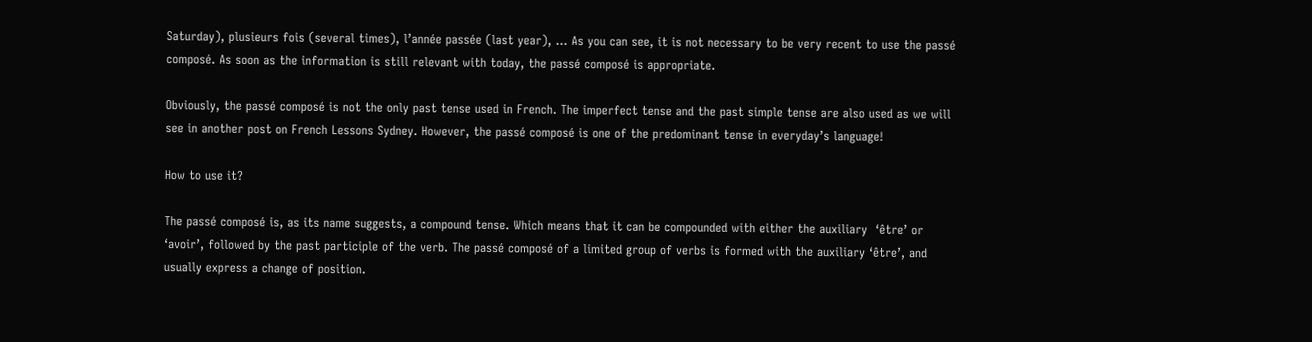Saturday), plusieurs fois (several times), l’année passée (last year), … As you can see, it is not necessary to be very recent to use the passé composé. As soon as the information is still relevant with today, the passé composé is appropriate.

Obviously, the passé composé is not the only past tense used in French. The imperfect tense and the past simple tense are also used as we will see in another post on French Lessons Sydney. However, the passé composé is one of the predominant tense in everyday’s language!

How to use it?

The passé composé is, as its name suggests, a compound tense. Which means that it can be compounded with either the auxiliary  ‘être’ or ‘avoir’, followed by the past participle of the verb. The passé composé of a limited group of verbs is formed with the auxiliary ‘être’, and usually express a change of position.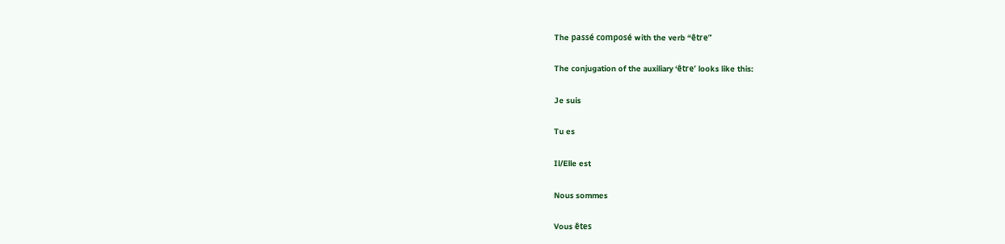The passé composé with the verb “être”

The conjugation of the auxiliary ‘être’ looks like this:

Je suis

Tu es

Il/Elle est

Nous sommes

Vous êtes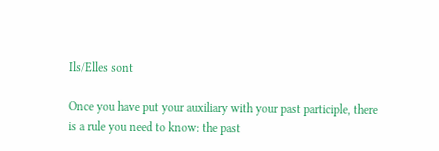Ils/Elles sont

Once you have put your auxiliary with your past participle, there is a rule you need to know: the past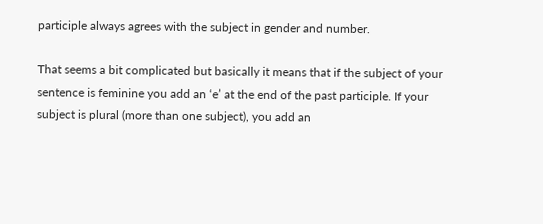participle always agrees with the subject in gender and number.

That seems a bit complicated but basically it means that if the subject of your sentence is feminine you add an ‘e’ at the end of the past participle. If your subject is plural (more than one subject), you add an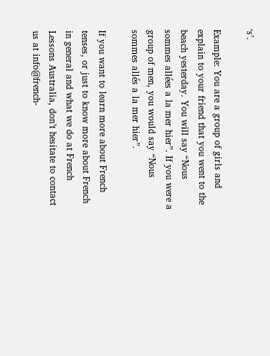‘s’.

Example: You are a group of girls and explain to your friend that you went to the beach yesterday. You will say “Nous sommes allées a la mer hier”. If you were a group of men, you would say “Nous sommes allés a la mer hier”.

If you want to learn more about French tenses, or just to know more about French in general and what we do at French Lessons Australia, don’t hesitate to contact us at info@french-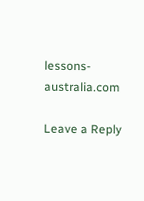lessons-australia.com

Leave a Reply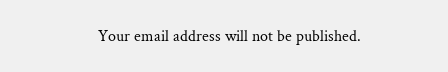Your email address will not be published.